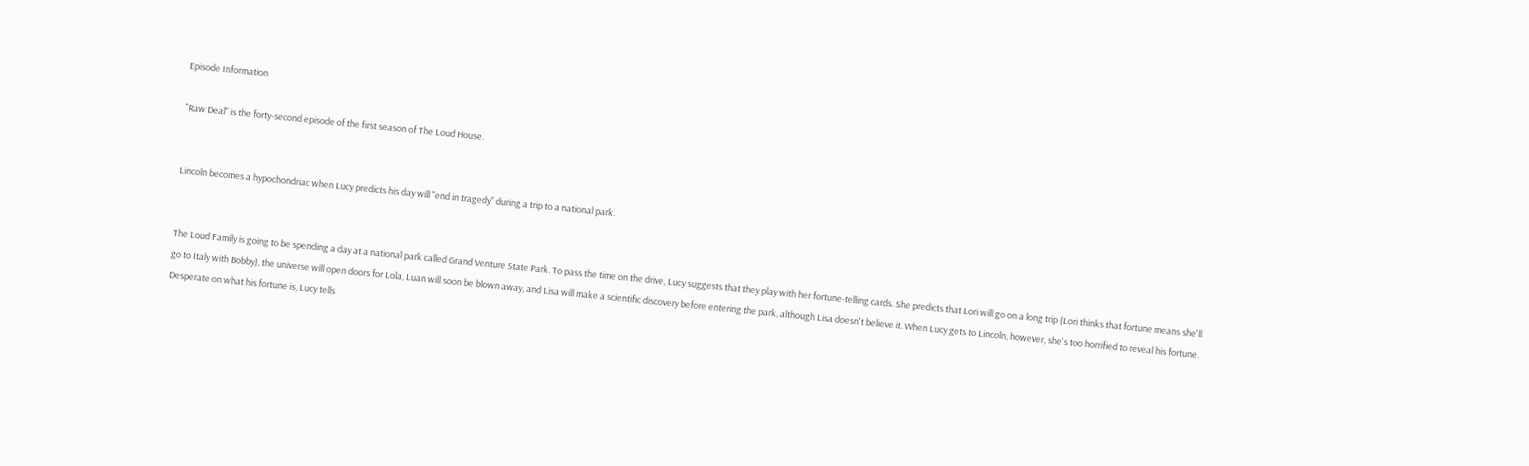Episode Information

"Raw Deal" is the forty-second episode of the first season of The Loud House.


Lincoln becomes a hypochondriac when Lucy predicts his day will "end in tragedy" during a trip to a national park.


The Loud Family is going to be spending a day at a national park called Grand Venture State Park. To pass the time on the drive, Lucy suggests that they play with her fortune-telling cards. She predicts that Lori will go on a long trip (Lori thinks that fortune means she'll go to Italy with Bobby), the universe will open doors for Lola, Luan will soon be blown away, and Lisa will make a scientific discovery before entering the park, although Lisa doesn't believe it. When Lucy gets to Lincoln, however, she's too horrified to reveal his fortune. Desperate on what his fortune is, Lucy tells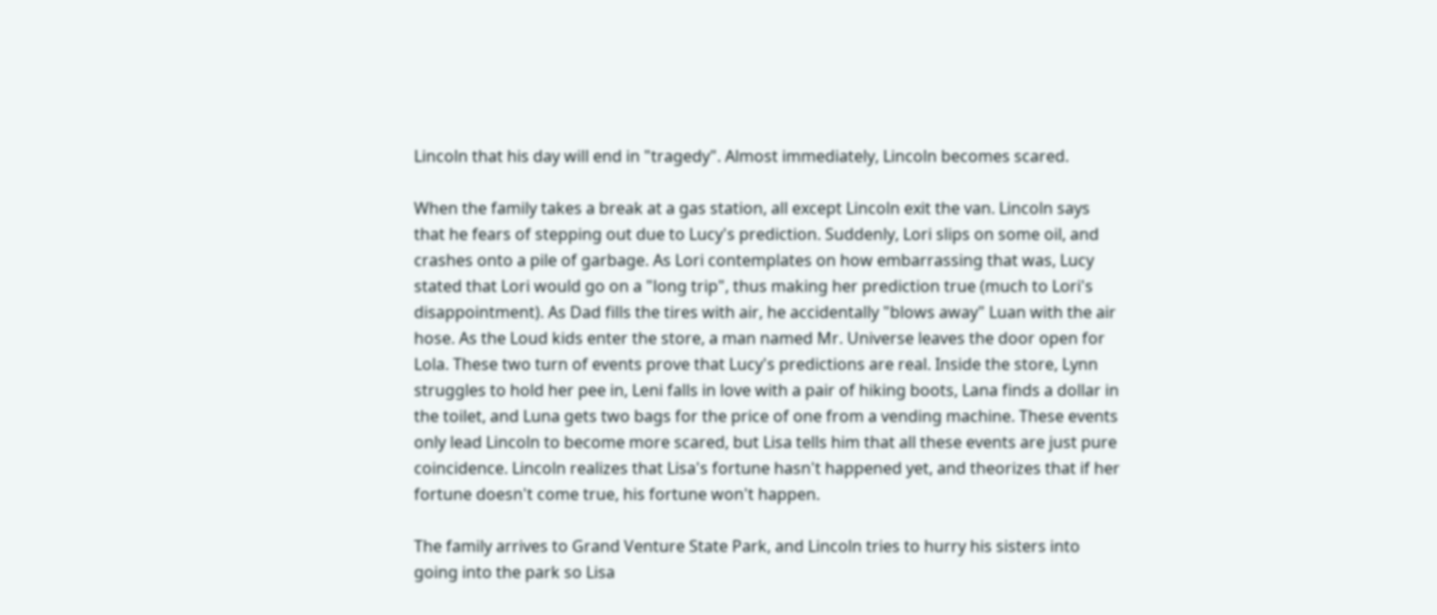Lincoln that his day will end in "tragedy". Almost immediately, Lincoln becomes scared.

When the family takes a break at a gas station, all except Lincoln exit the van. Lincoln says that he fears of stepping out due to Lucy's prediction. Suddenly, Lori slips on some oil, and crashes onto a pile of garbage. As Lori contemplates on how embarrassing that was, Lucy stated that Lori would go on a "long trip", thus making her prediction true (much to Lori's disappointment). As Dad fills the tires with air, he accidentally "blows away" Luan with the air hose. As the Loud kids enter the store, a man named Mr. Universe leaves the door open for Lola. These two turn of events prove that Lucy's predictions are real. Inside the store, Lynn struggles to hold her pee in, Leni falls in love with a pair of hiking boots, Lana finds a dollar in the toilet, and Luna gets two bags for the price of one from a vending machine. These events only lead Lincoln to become more scared, but Lisa tells him that all these events are just pure coincidence. Lincoln realizes that Lisa's fortune hasn't happened yet, and theorizes that if her fortune doesn't come true, his fortune won't happen.

The family arrives to Grand Venture State Park, and Lincoln tries to hurry his sisters into going into the park so Lisa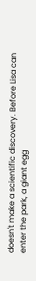doesn't make a scientific discovery. Before Lisa can enter the park, a giant egg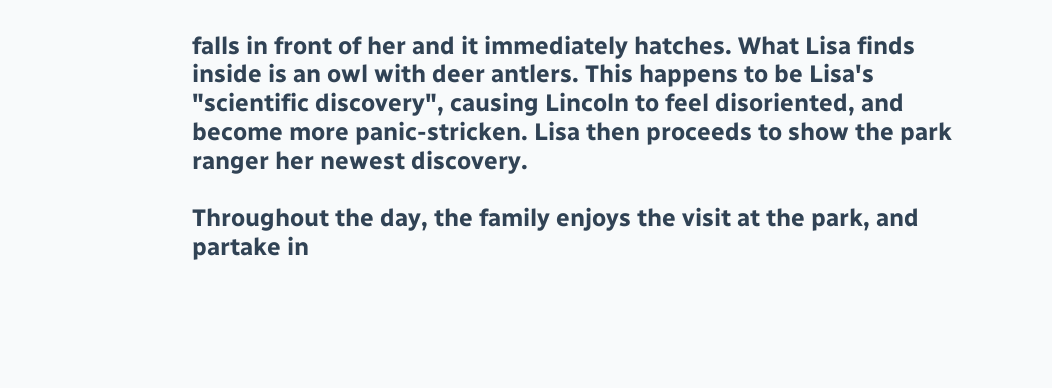falls in front of her and it immediately hatches. What Lisa finds inside is an owl with deer antlers. This happens to be Lisa's "scientific discovery", causing Lincoln to feel disoriented, and become more panic-stricken. Lisa then proceeds to show the park ranger her newest discovery.

Throughout the day, the family enjoys the visit at the park, and partake in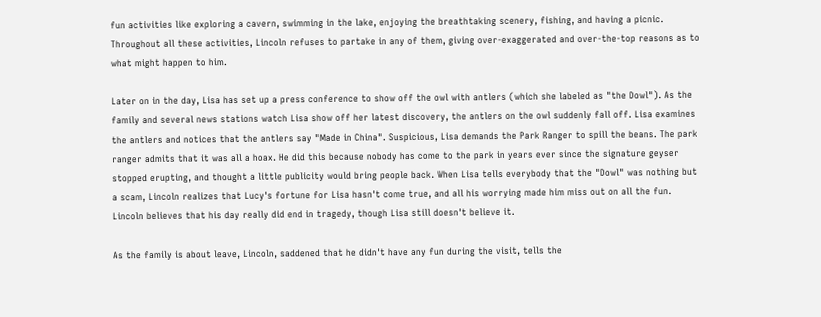fun activities like exploring a cavern, swimming in the lake, enjoying the breathtaking scenery, fishing, and having a picnic. Throughout all these activities, Lincoln refuses to partake in any of them, giving over-exaggerated and over-the-top reasons as to what might happen to him.

Later on in the day, Lisa has set up a press conference to show off the owl with antlers (which she labeled as "the Dowl"). As the family and several news stations watch Lisa show off her latest discovery, the antlers on the owl suddenly fall off. Lisa examines the antlers and notices that the antlers say "Made in China". Suspicious, Lisa demands the Park Ranger to spill the beans. The park ranger admits that it was all a hoax. He did this because nobody has come to the park in years ever since the signature geyser stopped erupting, and thought a little publicity would bring people back. When Lisa tells everybody that the "Dowl" was nothing but a scam, Lincoln realizes that Lucy's fortune for Lisa hasn't come true, and all his worrying made him miss out on all the fun. Lincoln believes that his day really did end in tragedy, though Lisa still doesn't believe it.

As the family is about leave, Lincoln, saddened that he didn't have any fun during the visit, tells the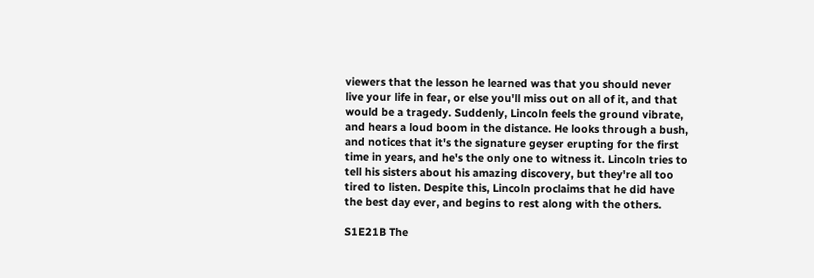viewers that the lesson he learned was that you should never live your life in fear, or else you'll miss out on all of it, and that would be a tragedy. Suddenly, Lincoln feels the ground vibrate, and hears a loud boom in the distance. He looks through a bush, and notices that it's the signature geyser erupting for the first time in years, and he's the only one to witness it. Lincoln tries to tell his sisters about his amazing discovery, but they're all too tired to listen. Despite this, Lincoln proclaims that he did have the best day ever, and begins to rest along with the others.

S1E21B The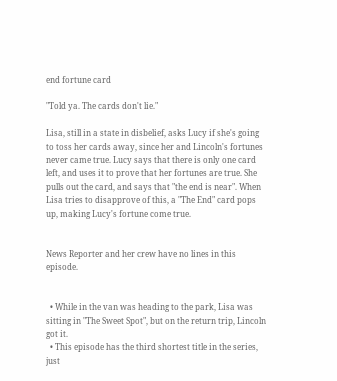end fortune card

"Told ya. The cards don't lie."

Lisa, still in a state in disbelief, asks Lucy if she's going to toss her cards away, since her and Lincoln's fortunes never came true. Lucy says that there is only one card left, and uses it to prove that her fortunes are true. She pulls out the card, and says that "the end is near". When Lisa tries to disapprove of this, a "The End" card pops up, making Lucy's fortune come true.


News Reporter and her crew have no lines in this episode.


  • While in the van was heading to the park, Lisa was sitting in "The Sweet Spot", but on the return trip, Lincoln got it.
  • This episode has the third shortest title in the series, just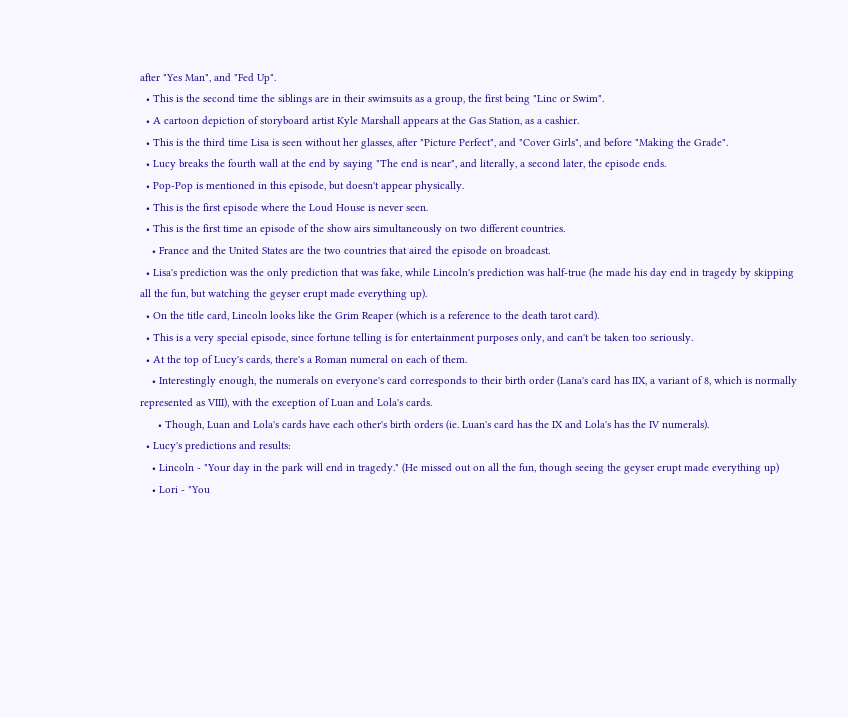after "Yes Man", and "Fed Up".
  • This is the second time the siblings are in their swimsuits as a group, the first being "Linc or Swim".
  • A cartoon depiction of storyboard artist Kyle Marshall appears at the Gas Station, as a cashier.
  • This is the third time Lisa is seen without her glasses, after "Picture Perfect", and "Cover Girls", and before "Making the Grade".
  • Lucy breaks the fourth wall at the end by saying "The end is near", and literally, a second later, the episode ends.
  • Pop-Pop is mentioned in this episode, but doesn't appear physically.
  • This is the first episode where the Loud House is never seen.
  • This is the first time an episode of the show airs simultaneously on two different countries.
    • France and the United States are the two countries that aired the episode on broadcast.
  • Lisa's prediction was the only prediction that was fake, while Lincoln's prediction was half-true (he made his day end in tragedy by skipping all the fun, but watching the geyser erupt made everything up).
  • On the title card, Lincoln looks like the Grim Reaper (which is a reference to the death tarot card).
  • This is a very special episode, since fortune telling is for entertainment purposes only, and can't be taken too seriously.
  • At the top of Lucy's cards, there's a Roman numeral on each of them.
    • Interestingly enough, the numerals on everyone's card corresponds to their birth order (Lana's card has IIX, a variant of 8, which is normally represented as VIII), with the exception of Luan and Lola's cards.
      • Though, Luan and Lola's cards have each other's birth orders (ie. Luan's card has the IX and Lola's has the IV numerals).
  • Lucy's predictions and results:
    • Lincoln - "Your day in the park will end in tragedy." (He missed out on all the fun, though seeing the geyser erupt made everything up)
    • Lori - "You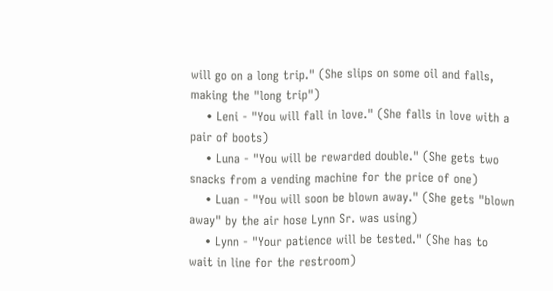will go on a long trip." (She slips on some oil and falls, making the "long trip")
    • Leni - "You will fall in love." (She falls in love with a pair of boots)
    • Luna - "You will be rewarded double." (She gets two snacks from a vending machine for the price of one)
    • Luan - "You will soon be blown away." (She gets "blown away" by the air hose Lynn Sr. was using)
    • Lynn - "Your patience will be tested." (She has to wait in line for the restroom)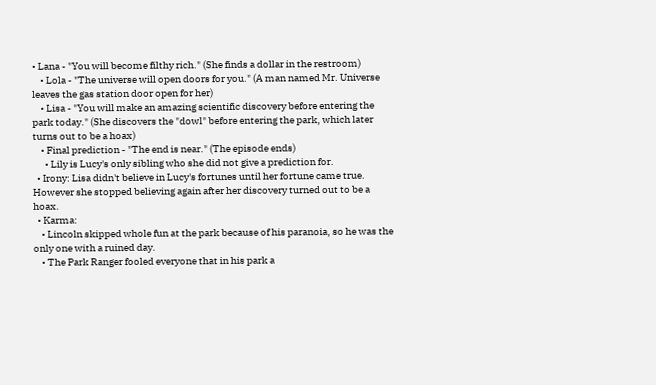• Lana - "You will become filthy rich." (She finds a dollar in the restroom)
    • Lola - "The universe will open doors for you." (A man named Mr. Universe leaves the gas station door open for her)
    • Lisa - "You will make an amazing scientific discovery before entering the park today." (She discovers the "dowl" before entering the park, which later turns out to be a hoax)
    • Final prediction - "The end is near." (The episode ends)
      • Lily is Lucy's only sibling who she did not give a prediction for.
  • Irony: Lisa didn't believe in Lucy's fortunes until her fortune came true. However she stopped believing again after her discovery turned out to be a hoax.
  • Karma:
    • Lincoln skipped whole fun at the park because of his paranoia, so he was the only one with a ruined day.
    • The Park Ranger fooled everyone that in his park a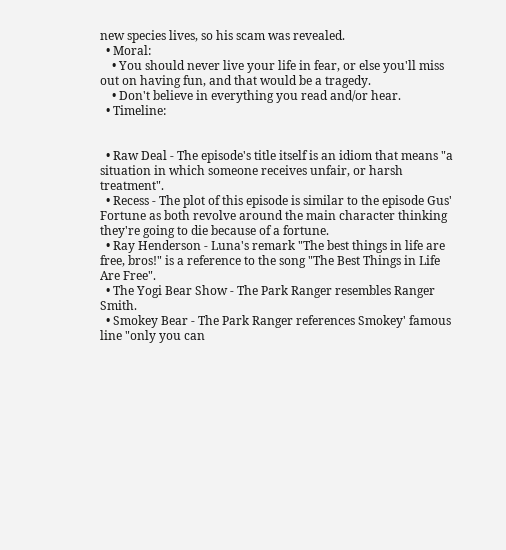new species lives, so his scam was revealed.
  • Moral:
    • You should never live your life in fear, or else you'll miss out on having fun, and that would be a tragedy.
    • Don't believe in everything you read and/or hear.
  • Timeline:


  • Raw Deal - The episode's title itself is an idiom that means "a situation in which someone receives unfair, or harsh treatment".
  • Recess - The plot of this episode is similar to the episode Gus' Fortune as both revolve around the main character thinking they're going to die because of a fortune.
  • Ray Henderson - Luna's remark "The best things in life are free, bros!" is a reference to the song "The Best Things in Life Are Free".
  • The Yogi Bear Show - The Park Ranger resembles Ranger Smith.
  • Smokey Bear - The Park Ranger references Smokey' famous line "only you can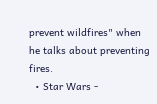prevent wildfires" when he talks about preventing fires.
  • Star Wars -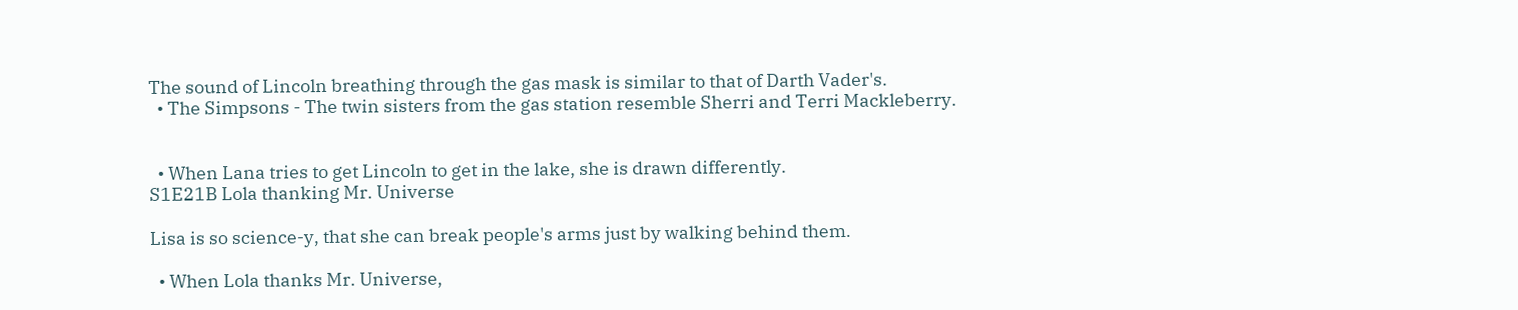The sound of Lincoln breathing through the gas mask is similar to that of Darth Vader's.
  • The Simpsons - The twin sisters from the gas station resemble Sherri and Terri Mackleberry.


  • When Lana tries to get Lincoln to get in the lake, she is drawn differently.
S1E21B Lola thanking Mr. Universe

Lisa is so science-y, that she can break people's arms just by walking behind them.

  • When Lola thanks Mr. Universe,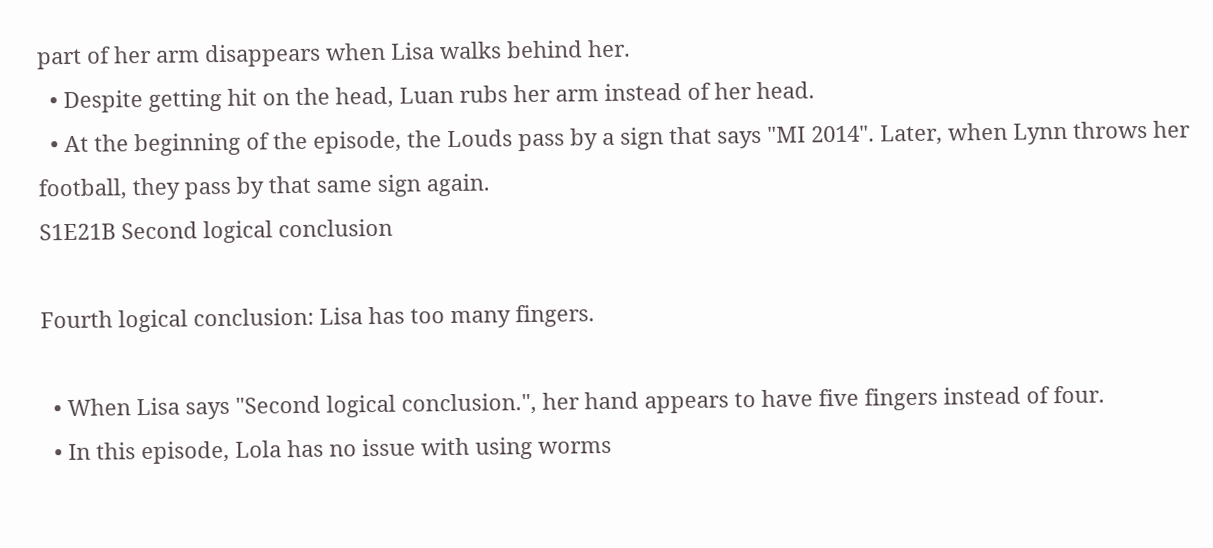part of her arm disappears when Lisa walks behind her.
  • Despite getting hit on the head, Luan rubs her arm instead of her head.
  • At the beginning of the episode, the Louds pass by a sign that says "MI 2014". Later, when Lynn throws her football, they pass by that same sign again.
S1E21B Second logical conclusion

Fourth logical conclusion: Lisa has too many fingers.

  • When Lisa says "Second logical conclusion.", her hand appears to have five fingers instead of four.
  • In this episode, Lola has no issue with using worms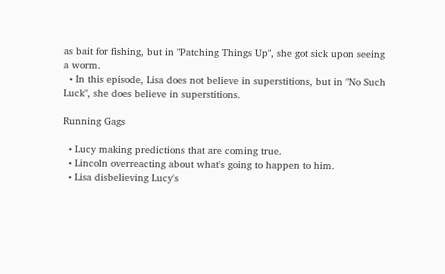as bait for fishing, but in "Patching Things Up", she got sick upon seeing a worm.
  • In this episode, Lisa does not believe in superstitions, but in "No Such Luck", she does believe in superstitions.

Running Gags

  • Lucy making predictions that are coming true.
  • Lincoln overreacting about what's going to happen to him.
  • Lisa disbelieving Lucy's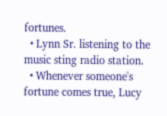fortunes.
  • Lynn Sr. listening to the music sting radio station.
  • Whenever someone's fortune comes true, Lucy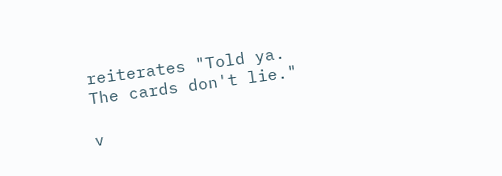reiterates "Told ya. The cards don't lie."

v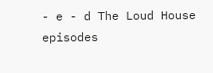- e - d The Loud House episodes